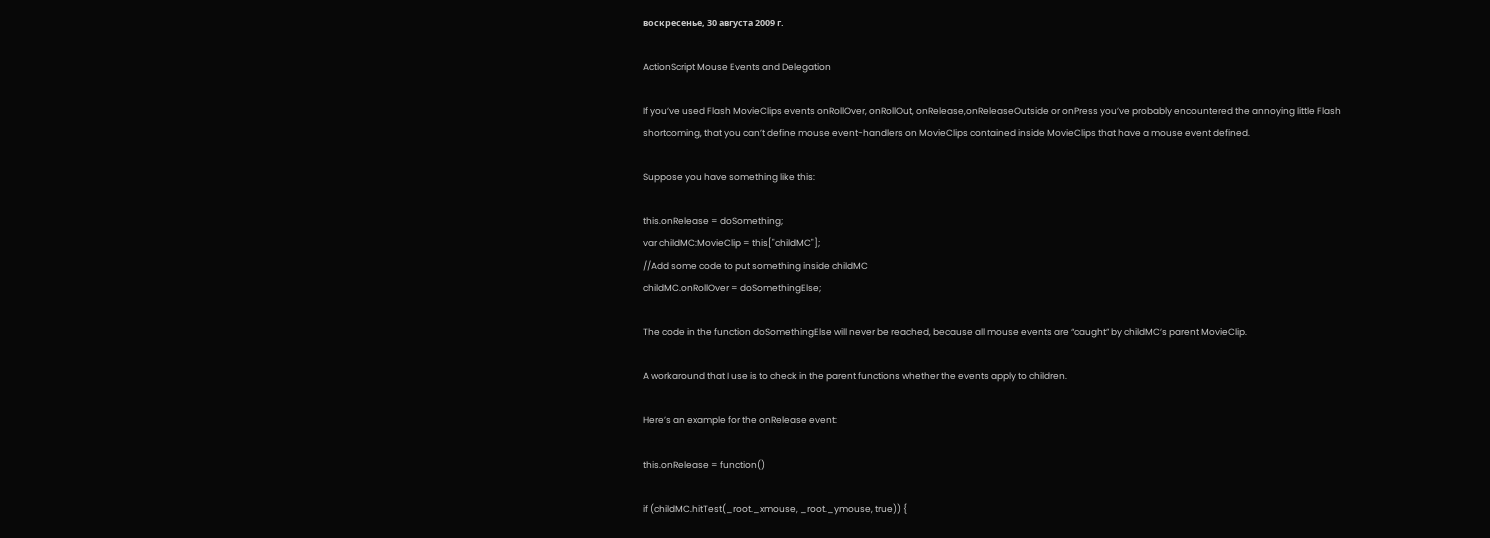воскресенье, 30 августа 2009 г.

ActionScript Mouse Events and Delegation

If you’ve used Flash MovieClips events onRollOver, onRollOut, onRelease,onReleaseOutside or onPress you’ve probably encountered the annoying little Flash shortcoming, that you can’t define mouse event-handlers on MovieClips contained inside MovieClips that have a mouse event defined.

Suppose you have something like this:

this.onRelease = doSomething;
var childMC:MovieClip = this["childMC"];
//Add some code to put something inside childMC
childMC.onRollOver = doSomethingElse;

The code in the function doSomethingElse will never be reached, because all mouse events are “caught” by childMC’s parent MovieClip.

A workaround that I use is to check in the parent functions whether the events apply to children.

Here’s an example for the onRelease event:

this.onRelease = function()

if (childMC.hitTest(_root._xmouse, _root._ymouse, true)) {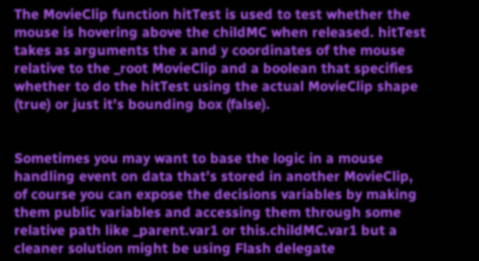The MovieClip function hitTest is used to test whether the mouse is hovering above the childMC when released. hitTest takes as arguments the x and y coordinates of the mouse relative to the _root MovieClip and a boolean that specifies whether to do the hitTest using the actual MovieClip shape (true) or just it’s bounding box (false).


Sometimes you may want to base the logic in a mouse handling event on data that’s stored in another MovieClip, of course you can expose the decisions variables by making them public variables and accessing them through some relative path like _parent.var1 or this.childMC.var1 but a cleaner solution might be using Flash delegate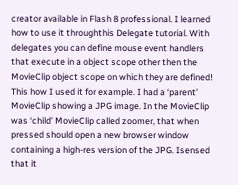creator available in Flash 8 professional. I learned how to use it throughthis Delegate tutorial. With delegates you can define mouse event handlers that execute in a object scope other then the MovieClip object scope on which they are defined! This how I used it for example. I had a ‘parent’ MovieClip showing a JPG image. In the MovieClip was ‘child’ MovieClip called zoomer, that when pressed should open a new browser window containing a high-res version of the JPG. Isensed that it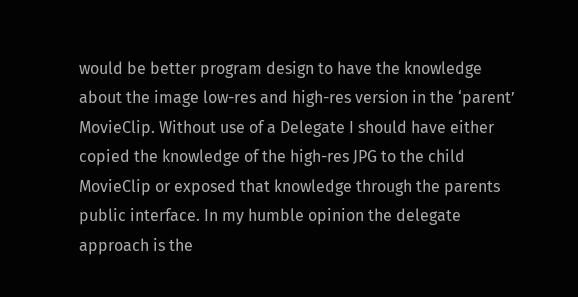would be better program design to have the knowledge about the image low-res and high-res version in the ‘parent’ MovieClip. Without use of a Delegate I should have either copied the knowledge of the high-res JPG to the child MovieClip or exposed that knowledge through the parents public interface. In my humble opinion the delegate approach is the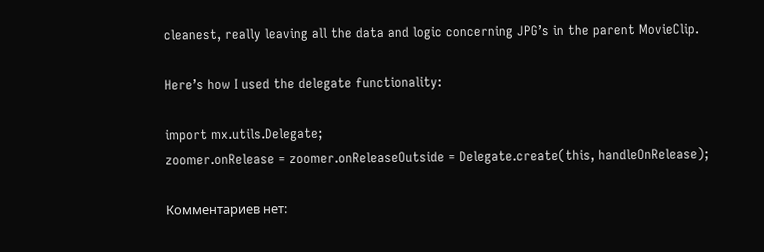cleanest, really leaving all the data and logic concerning JPG’s in the parent MovieClip.

Here’s how I used the delegate functionality:

import mx.utils.Delegate;
zoomer.onRelease = zoomer.onReleaseOutside = Delegate.create(this, handleOnRelease);

Комментариев нет: